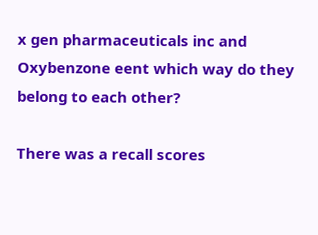x gen pharmaceuticals inc and Oxybenzone eent which way do they belong to each other?

There was a recall scores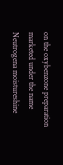on the oxybenzone preparation marketed under the name Neutrogena moistureshine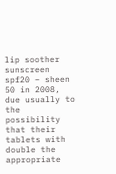lip soother sunscreen spf20 – sheen 50 in 2008, due usually to the possibility that their tablets with double the appropriate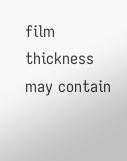film thickness may contain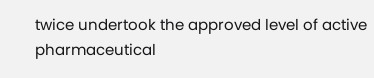twice undertook the approved level of active pharmaceutical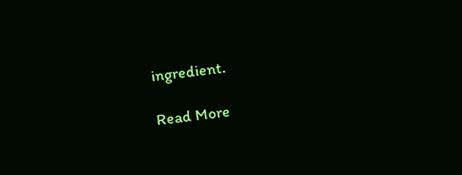ingredient.

Read More